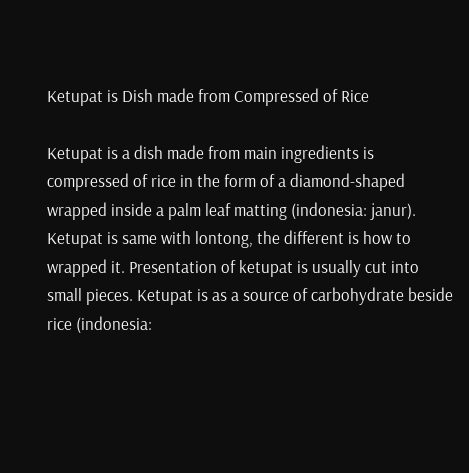Ketupat is Dish made from Compressed of Rice

Ketupat is a dish made from main ingredients is compressed of rice in the form of a diamond-shaped wrapped inside a palm leaf matting (indonesia: janur). Ketupat is same with lontong, the different is how to wrapped it. Presentation of ketupat is usually cut into small pieces. Ketupat is as a source of carbohydrate beside rice (indonesia: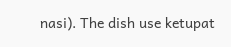nasi). The dish use ketupat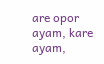are opor ayam, kare ayam,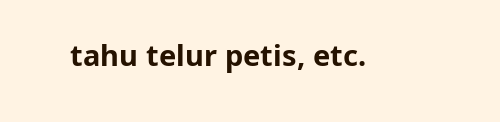tahu telur petis, etc.